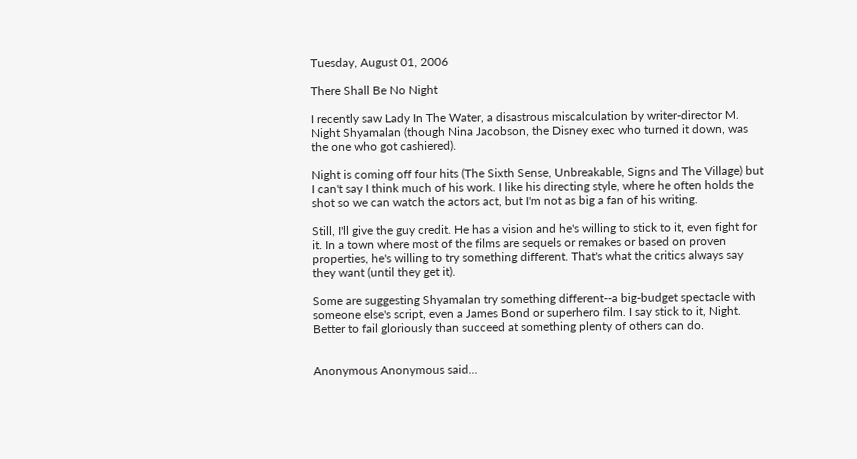Tuesday, August 01, 2006

There Shall Be No Night

I recently saw Lady In The Water, a disastrous miscalculation by writer-director M. Night Shyamalan (though Nina Jacobson, the Disney exec who turned it down, was the one who got cashiered).

Night is coming off four hits (The Sixth Sense, Unbreakable, Signs and The Village) but I can't say I think much of his work. I like his directing style, where he often holds the shot so we can watch the actors act, but I'm not as big a fan of his writing.

Still, I'll give the guy credit. He has a vision and he's willing to stick to it, even fight for it. In a town where most of the films are sequels or remakes or based on proven properties, he's willing to try something different. That's what the critics always say they want (until they get it).

Some are suggesting Shyamalan try something different--a big-budget spectacle with someone else's script, even a James Bond or superhero film. I say stick to it, Night. Better to fail gloriously than succeed at something plenty of others can do.


Anonymous Anonymous said...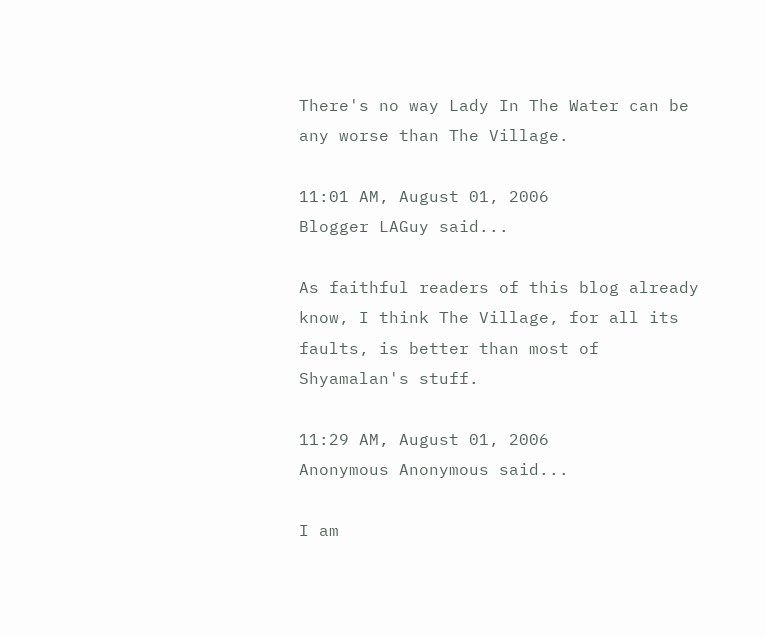There's no way Lady In The Water can be any worse than The Village.

11:01 AM, August 01, 2006
Blogger LAGuy said...

As faithful readers of this blog already know, I think The Village, for all its faults, is better than most of Shyamalan's stuff.

11:29 AM, August 01, 2006
Anonymous Anonymous said...

I am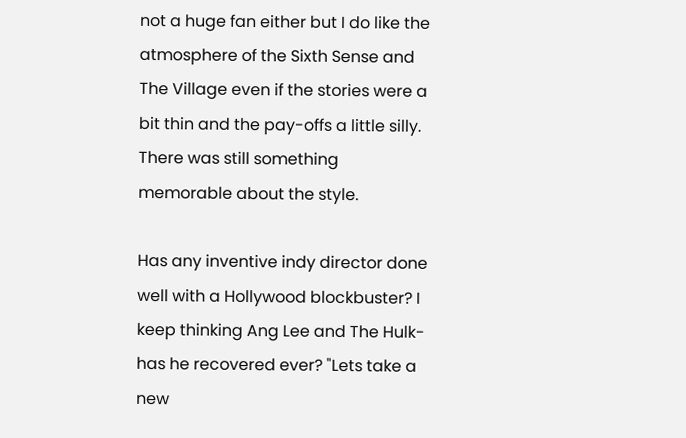not a huge fan either but I do like the atmosphere of the Sixth Sense and The Village even if the stories were a bit thin and the pay-offs a little silly. There was still something memorable about the style.

Has any inventive indy director done well with a Hollywood blockbuster? I keep thinking Ang Lee and The Hulk- has he recovered ever? "Lets take a new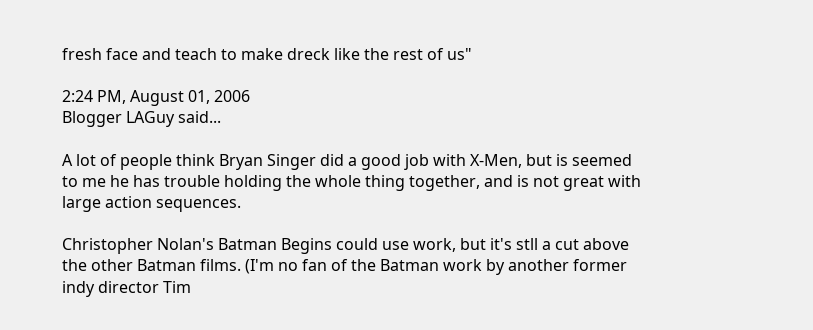fresh face and teach to make dreck like the rest of us"

2:24 PM, August 01, 2006
Blogger LAGuy said...

A lot of people think Bryan Singer did a good job with X-Men, but is seemed to me he has trouble holding the whole thing together, and is not great with large action sequences.

Christopher Nolan's Batman Begins could use work, but it's stll a cut above the other Batman films. (I'm no fan of the Batman work by another former indy director Tim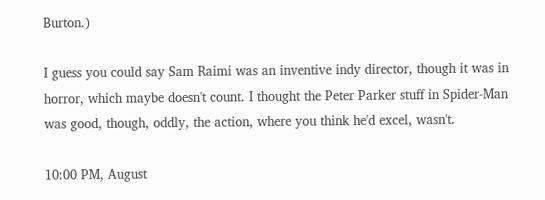Burton.)

I guess you could say Sam Raimi was an inventive indy director, though it was in horror, which maybe doesn't count. I thought the Peter Parker stuff in Spider-Man was good, though, oddly, the action, where you think he'd excel, wasn't.

10:00 PM, August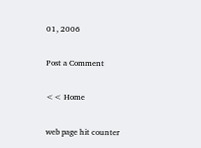01, 2006

Post a Comment

<< Home

web page hit counter